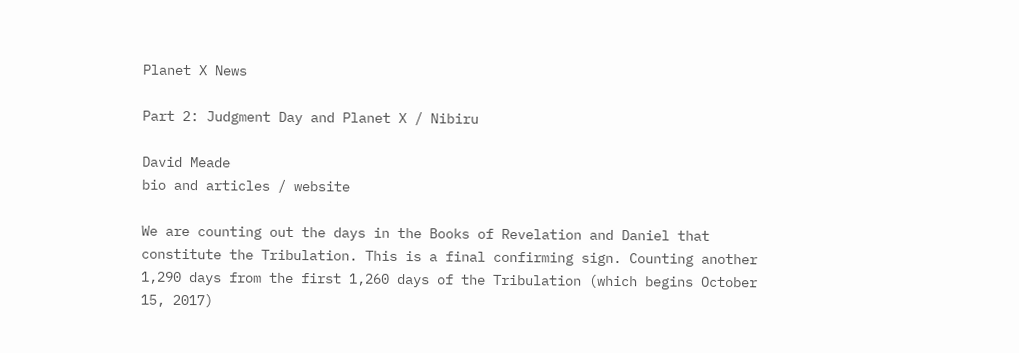Planet X News

Part 2: Judgment Day and Planet X / Nibiru

David Meade
bio and articles / website

We are counting out the days in the Books of Revelation and Daniel that constitute the Tribulation. This is a final confirming sign. Counting another 1,290 days from the first 1,260 days of the Tribulation (which begins October 15, 2017)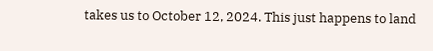takes us to October 12, 2024. This just happens to land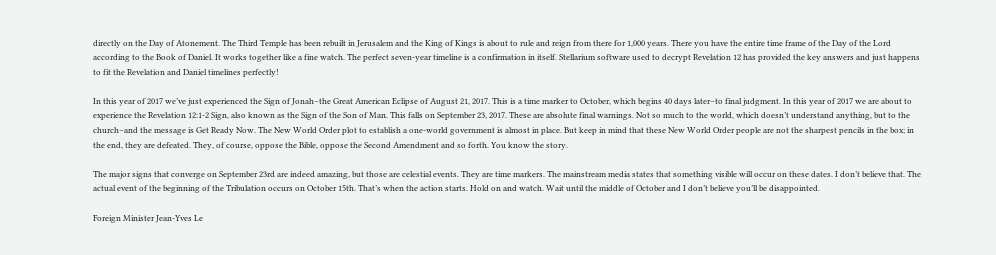directly on the Day of Atonement. The Third Temple has been rebuilt in Jerusalem and the King of Kings is about to rule and reign from there for 1,000 years. There you have the entire time frame of the Day of the Lord according to the Book of Daniel. It works together like a fine watch. The perfect seven-year timeline is a confirmation in itself. Stellarium software used to decrypt Revelation 12 has provided the key answers and just happens to fit the Revelation and Daniel timelines perfectly!

In this year of 2017 we’ve just experienced the Sign of Jonah–the Great American Eclipse of August 21, 2017. This is a time marker to October, which begins 40 days later–to final judgment. In this year of 2017 we are about to experience the Revelation 12:1-2 Sign, also known as the Sign of the Son of Man. This falls on September 23, 2017. These are absolute final warnings. Not so much to the world, which doesn’t understand anything, but to the church–and the message is Get Ready Now. The New World Order plot to establish a one-world government is almost in place. But keep in mind that these New World Order people are not the sharpest pencils in the box; in the end, they are defeated. They, of course, oppose the Bible, oppose the Second Amendment and so forth. You know the story.

The major signs that converge on September 23rd are indeed amazing, but those are celestial events. They are time markers. The mainstream media states that something visible will occur on these dates. I don’t believe that. The actual event of the beginning of the Tribulation occurs on October 15th. That’s when the action starts. Hold on and watch. Wait until the middle of October and I don’t believe you’ll be disappointed.

Foreign Minister Jean-Yves Le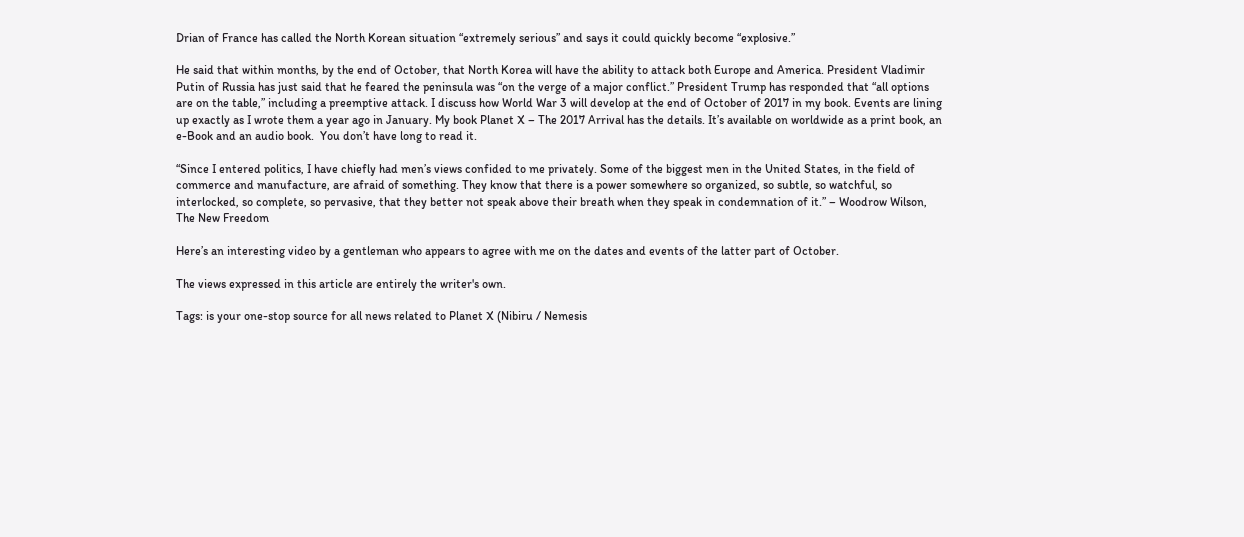Drian of France has called the North Korean situation “extremely serious” and says it could quickly become “explosive.”

He said that within months, by the end of October, that North Korea will have the ability to attack both Europe and America. President Vladimir Putin of Russia has just said that he feared the peninsula was “on the verge of a major conflict.” President Trump has responded that “all options are on the table,” including a preemptive attack. I discuss how World War 3 will develop at the end of October of 2017 in my book. Events are lining up exactly as I wrote them a year ago in January. My book Planet X – The 2017 Arrival has the details. It’s available on worldwide as a print book, an e-Book and an audio book.  You don’t have long to read it.

“Since I entered politics, I have chiefly had men’s views confided to me privately. Some of the biggest men in the United States, in the field of commerce and manufacture, are afraid of something. They know that there is a power somewhere so organized, so subtle, so watchful, so interlocked, so complete, so pervasive, that they better not speak above their breath when they speak in condemnation of it.” – Woodrow Wilson, The New Freedom

Here’s an interesting video by a gentleman who appears to agree with me on the dates and events of the latter part of October.

The views expressed in this article are entirely the writer's own.

Tags: is your one-stop source for all news related to Planet X (Nibiru / Nemesis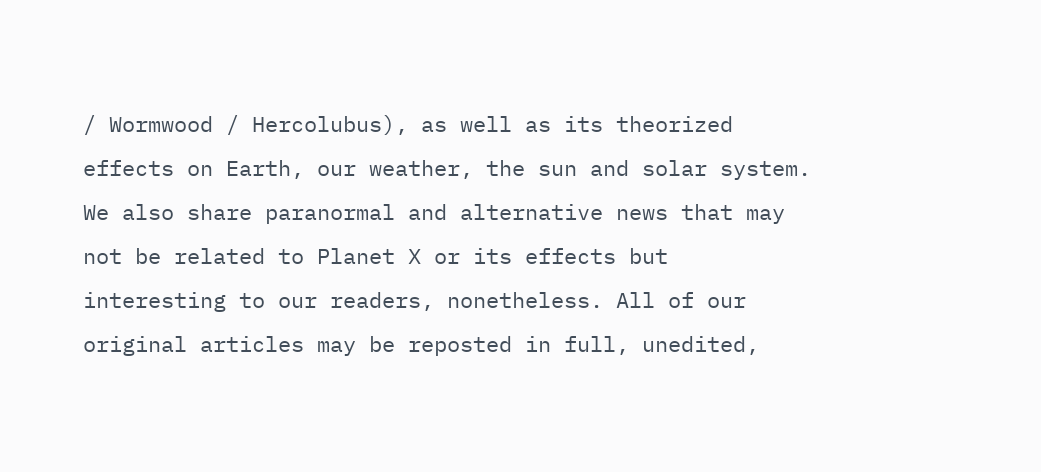/ Wormwood / Hercolubus), as well as its theorized effects on Earth, our weather, the sun and solar system. We also share paranormal and alternative news that may not be related to Planet X or its effects but interesting to our readers, nonetheless. All of our original articles may be reposted in full, unedited,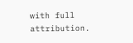with full attribution.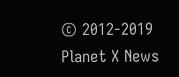© 2012-2019 Planet X News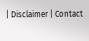| Disclaimer | Contact